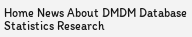Home News About DMDM Database Statistics Research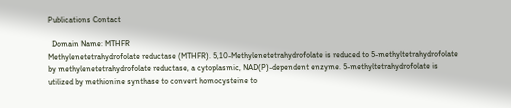Publications Contact

  Domain Name: MTHFR
Methylenetetrahydrofolate reductase (MTHFR). 5,10-Methylenetetrahydrofolate is reduced to 5-methyltetrahydrofolate by methylenetetrahydrofolate reductase, a cytoplasmic, NAD(P)-dependent enzyme. 5-methyltetrahydrofolate is utilized by methionine synthase to convert homocysteine to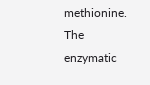methionine. The enzymatic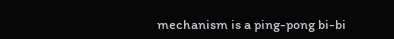mechanism is a ping-pong bi-bi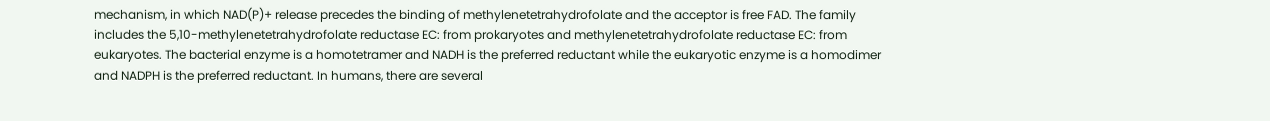mechanism, in which NAD(P)+ release precedes the binding of methylenetetrahydrofolate and the acceptor is free FAD. The family includes the 5,10-methylenetetrahydrofolate reductase EC: from prokaryotes and methylenetetrahydrofolate reductase EC: from eukaryotes. The bacterial enzyme is a homotetramer and NADH is the preferred reductant while the eukaryotic enzyme is a homodimer and NADPH is the preferred reductant. In humans, there are several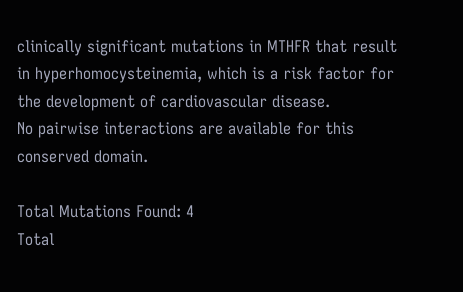clinically significant mutations in MTHFR that result in hyperhomocysteinemia, which is a risk factor for the development of cardiovascular disease.
No pairwise interactions are available for this conserved domain.

Total Mutations Found: 4
Total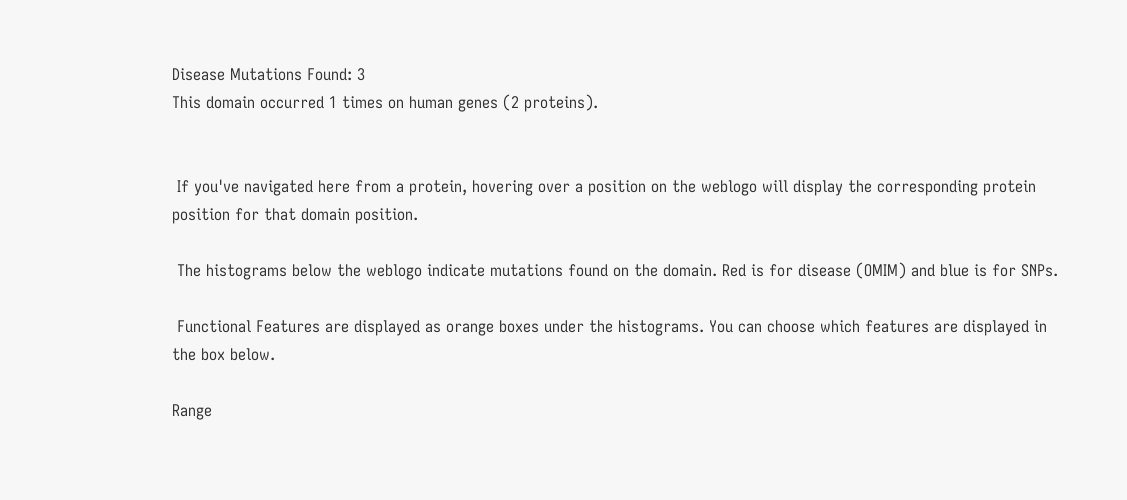Disease Mutations Found: 3
This domain occurred 1 times on human genes (2 proteins).


 If you've navigated here from a protein, hovering over a position on the weblogo will display the corresponding protein position for that domain position.

 The histograms below the weblogo indicate mutations found on the domain. Red is for disease (OMIM) and blue is for SNPs.

 Functional Features are displayed as orange boxes under the histograms. You can choose which features are displayed in the box below.

Range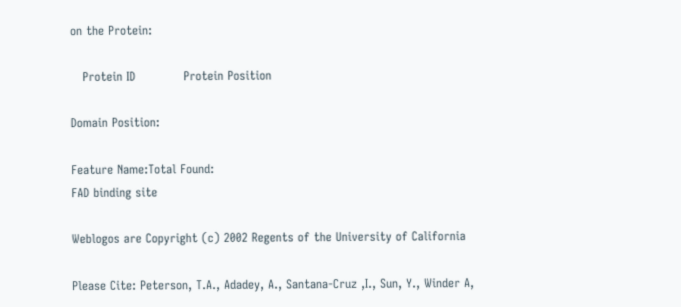on the Protein:

   Protein ID            Protein Position

Domain Position:

Feature Name:Total Found:
FAD binding site

Weblogos are Copyright (c) 2002 Regents of the University of California

Please Cite: Peterson, T.A., Adadey, A., Santana-Cruz ,I., Sun, Y., Winder A,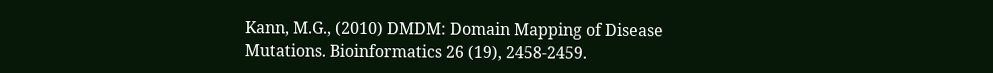Kann, M.G., (2010) DMDM: Domain Mapping of Disease Mutations. Bioinformatics 26 (19), 2458-2459.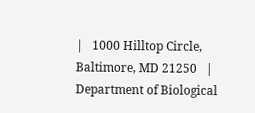|   1000 Hilltop Circle, Baltimore, MD 21250   |   Department of Biological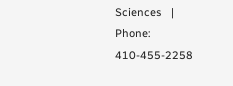Sciences   |   Phone: 410-455-2258